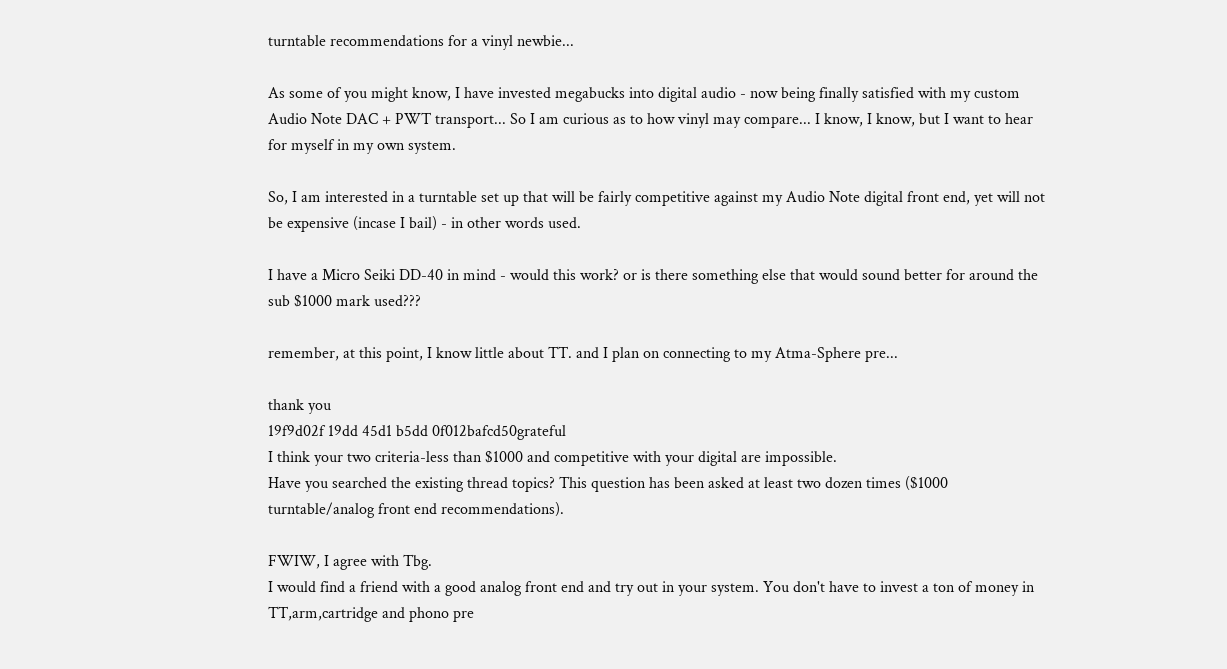turntable recommendations for a vinyl newbie...

As some of you might know, I have invested megabucks into digital audio - now being finally satisfied with my custom Audio Note DAC + PWT transport... So I am curious as to how vinyl may compare... I know, I know, but I want to hear for myself in my own system.

So, I am interested in a turntable set up that will be fairly competitive against my Audio Note digital front end, yet will not be expensive (incase I bail) - in other words used.

I have a Micro Seiki DD-40 in mind - would this work? or is there something else that would sound better for around the sub $1000 mark used???

remember, at this point, I know little about TT. and I plan on connecting to my Atma-Sphere pre...

thank you
19f9d02f 19dd 45d1 b5dd 0f012bafcd50grateful
I think your two criteria-less than $1000 and competitive with your digital are impossible.
Have you searched the existing thread topics? This question has been asked at least two dozen times ($1000 turntable/analog front end recommendations).

FWIW, I agree with Tbg.
I would find a friend with a good analog front end and try out in your system. You don't have to invest a ton of money in TT,arm,cartridge and phono pre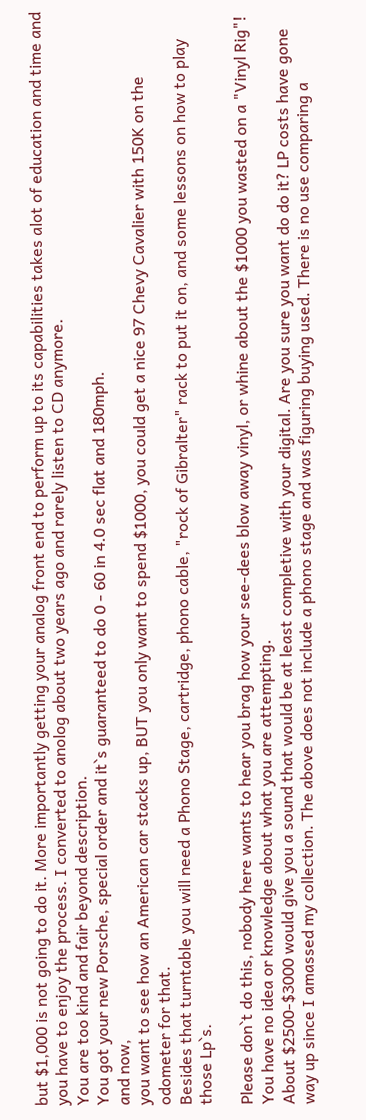but $1,000 is not going to do it. More importantly getting your analog front end to perform up to its capabilities takes alot of education and time and you have to enjoy the process. I converted to anolog about two years ago and rarely listen to CD anymore.
You are too kind and fair beyond description.
You got your new Porsche, special order and it`s guaranteed to do 0 - 60 in 4.0 sec flat and 180mph.
and now,
you want to see how an American car stacks up, BUT you only want to spend $1000, you could get a nice 97 Chevy Cavalier with 150K on the odometer for that.
Besides that turntable you will need a Phono Stage, cartridge, phono cable, "rock of Gibralter" rack to put it on, and some lessons on how to play those Lp`s.

Please don`t do this, nobody here wants to hear you brag how your see-dees blow away vinyl, or whine about the $1000 you wasted on a "Vinyl Rig"!
You have no idea or knowledge about what you are attempting.
About $2500-$3000 would give you a sound that would be at least completive with your digital. Are you sure you want do do it? LP costs have gone way up since I amassed my collection. The above does not include a phono stage and was figuring buying used. There is no use comparing a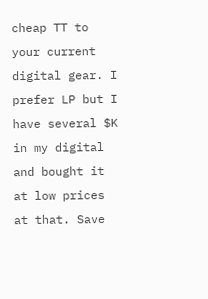cheap TT to your current digital gear. I prefer LP but I have several $K in my digital and bought it at low prices at that. Save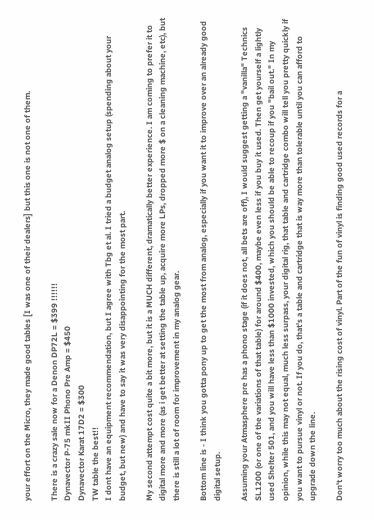your effort on the Micro, they made good tables [I was one of their dealers] but this one is not one of them.

There is a crazy sale now for a Denon DP72L = $399 !!!!!!
Dynavector P-75 mkII Phono Pre Amp = $450
Dynavector Karat 17D2 = $300
TW table the best!!
I dont have an equipment recommendation, but I agree with Tbg et al. I tried a budget analog setup (spending about your budget, but new) and have to say it was very disappointing for the most part.

My second attempt cost quite a bit more, but it is a MUCH different, dramatically better experience. I am coming to prefer it to digital more and more (as i get better at setting the table up, acquire more LPs, dropped more $ on a cleaning machine, etc), but there is still a lot of room for improvement in my analog gear.

Bottom line is - I think you gotta pony up to get the most from analog, especially if you want it to improve over an already good digital setup.

Assuming your Atmasphere pre has a phono stage (if it does not, all bets are off), I would suggest getting a "vanilla" Technics SL1200 (or one of the variations of that table) for around $400, maybe even less if you buy it used. Then get yourself a lightly used Shelter 501, and you will have less than $1000 invested, which you should be able to recoup if you "bail out." In my opinion, while this may not equal, much less surpass, your digital rig, that table and cartridge combo will tell you pretty quickly if you want to pursue vinyl or not. If you do, that's a table and cartridge that is way more than tolerable until you can afford to upgrade down the line.

Don't worry too much about the rising cost of vinyl. Part of the fun of vinyl is finding good used records for a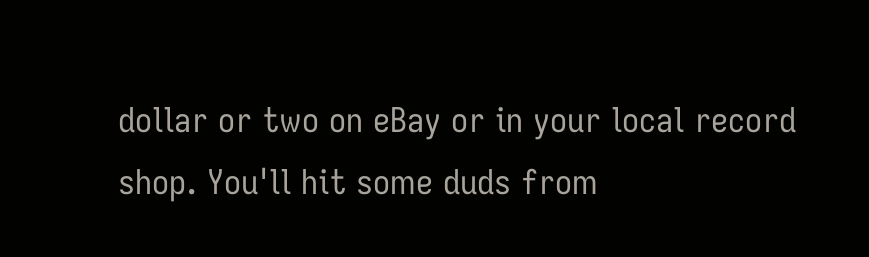dollar or two on eBay or in your local record shop. You'll hit some duds from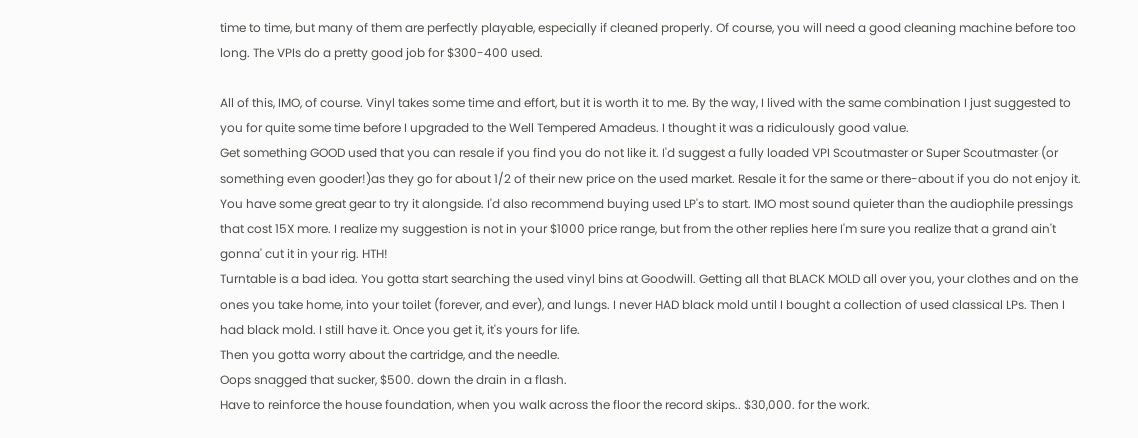time to time, but many of them are perfectly playable, especially if cleaned properly. Of course, you will need a good cleaning machine before too long. The VPIs do a pretty good job for $300-400 used.

All of this, IMO, of course. Vinyl takes some time and effort, but it is worth it to me. By the way, I lived with the same combination I just suggested to you for quite some time before I upgraded to the Well Tempered Amadeus. I thought it was a ridiculously good value.
Get something GOOD used that you can resale if you find you do not like it. I'd suggest a fully loaded VPI Scoutmaster or Super Scoutmaster (or something even gooder!)as they go for about 1/2 of their new price on the used market. Resale it for the same or there-about if you do not enjoy it. You have some great gear to try it alongside. I'd also recommend buying used LP's to start. IMO most sound quieter than the audiophile pressings that cost 15X more. I realize my suggestion is not in your $1000 price range, but from the other replies here I'm sure you realize that a grand ain't gonna' cut it in your rig. HTH!
Turntable is a bad idea. You gotta start searching the used vinyl bins at Goodwill. Getting all that BLACK MOLD all over you, your clothes and on the ones you take home, into your toilet (forever, and ever), and lungs. I never HAD black mold until I bought a collection of used classical LPs. Then I had black mold. I still have it. Once you get it, it's yours for life.
Then you gotta worry about the cartridge, and the needle.
Oops snagged that sucker, $500. down the drain in a flash.
Have to reinforce the house foundation, when you walk across the floor the record skips.. $30,000. for the work.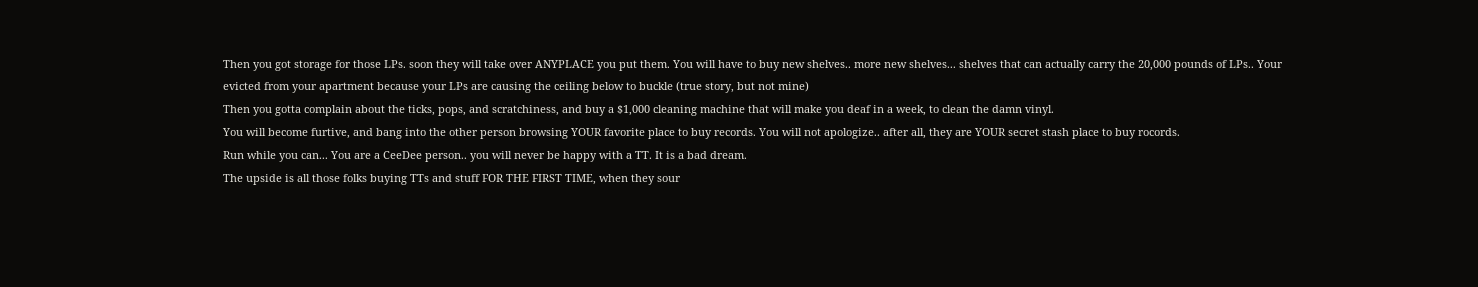Then you got storage for those LPs. soon they will take over ANYPLACE you put them. You will have to buy new shelves.. more new shelves... shelves that can actually carry the 20,000 pounds of LPs.. Your evicted from your apartment because your LPs are causing the ceiling below to buckle (true story, but not mine)
Then you gotta complain about the ticks, pops, and scratchiness, and buy a $1,000 cleaning machine that will make you deaf in a week, to clean the damn vinyl.
You will become furtive, and bang into the other person browsing YOUR favorite place to buy records. You will not apologize.. after all, they are YOUR secret stash place to buy rocords.
Run while you can... You are a CeeDee person.. you will never be happy with a TT. It is a bad dream.
The upside is all those folks buying TTs and stuff FOR THE FIRST TIME, when they sour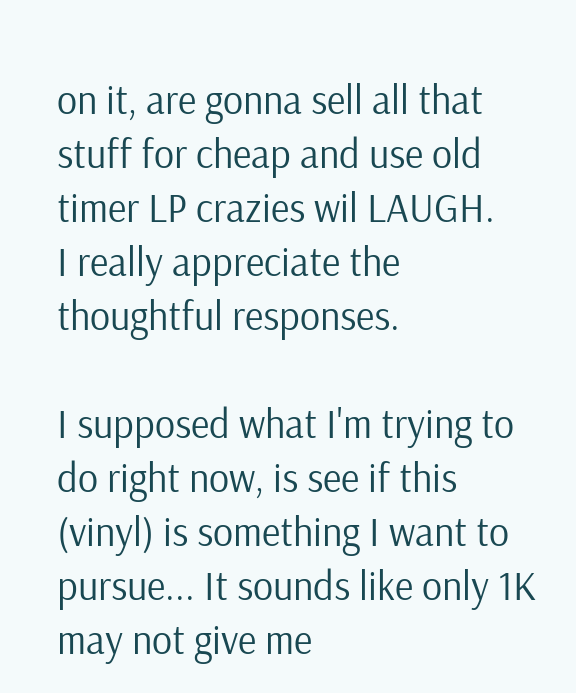on it, are gonna sell all that stuff for cheap and use old timer LP crazies wil LAUGH.
I really appreciate the thoughtful responses.

I supposed what I'm trying to do right now, is see if this (vinyl) is something I want to pursue... It sounds like only 1K may not give me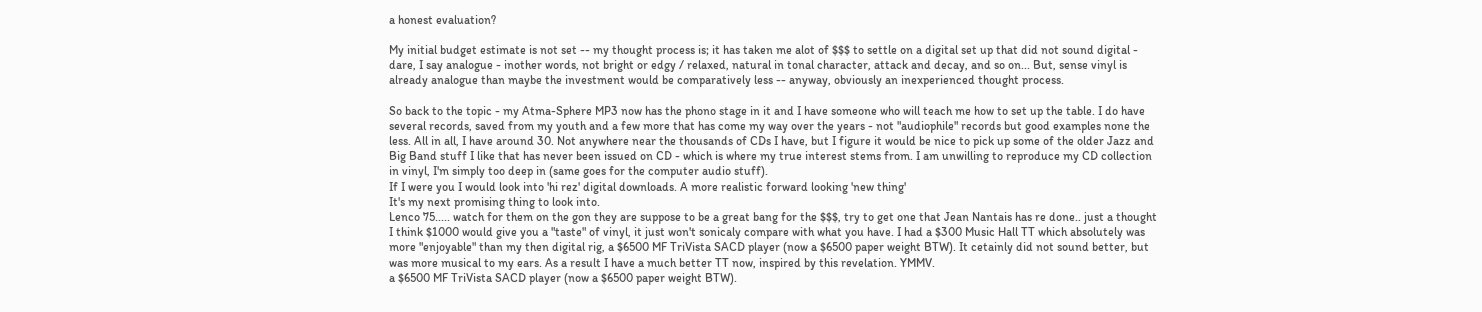a honest evaluation?

My initial budget estimate is not set -- my thought process is; it has taken me alot of $$$ to settle on a digital set up that did not sound digital - dare, I say analogue - inother words, not bright or edgy / relaxed, natural in tonal character, attack and decay, and so on... But, sense vinyl is already analogue than maybe the investment would be comparatively less -- anyway, obviously an inexperienced thought process.

So back to the topic - my Atma-Sphere MP3 now has the phono stage in it and I have someone who will teach me how to set up the table. I do have several records, saved from my youth and a few more that has come my way over the years - not "audiophile" records but good examples none the less. All in all, I have around 30. Not anywhere near the thousands of CDs I have, but I figure it would be nice to pick up some of the older Jazz and Big Band stuff I like that has never been issued on CD - which is where my true interest stems from. I am unwilling to reproduce my CD collection in vinyl, I'm simply too deep in (same goes for the computer audio stuff).
If I were you I would look into 'hi rez' digital downloads. A more realistic forward looking 'new thing'
It's my next promising thing to look into.
Lenco 75..... watch for them on the gon they are suppose to be a great bang for the $$$, try to get one that Jean Nantais has re done.. just a thought
I think $1000 would give you a "taste" of vinyl, it just won't sonicaly compare with what you have. I had a $300 Music Hall TT which absolutely was more "enjoyable" than my then digital rig, a $6500 MF TriVista SACD player (now a $6500 paper weight BTW). It cetainly did not sound better, but was more musical to my ears. As a result I have a much better TT now, inspired by this revelation. YMMV.
a $6500 MF TriVista SACD player (now a $6500 paper weight BTW).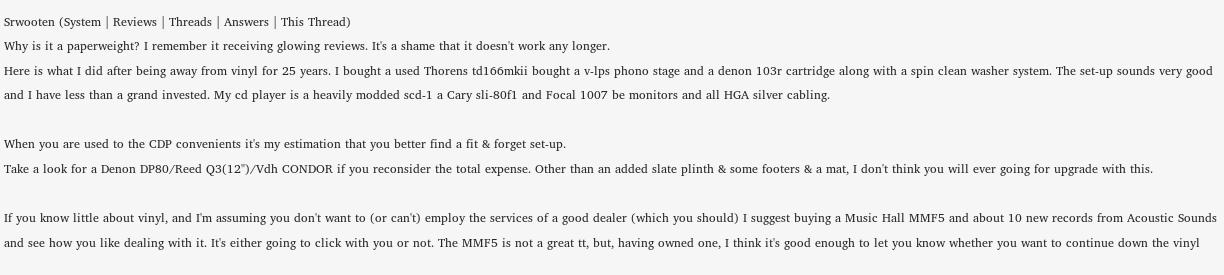Srwooten (System | Reviews | Threads | Answers | This Thread)
Why is it a paperweight? I remember it receiving glowing reviews. It's a shame that it doesn't work any longer.
Here is what I did after being away from vinyl for 25 years. I bought a used Thorens td166mkii bought a v-lps phono stage and a denon 103r cartridge along with a spin clean washer system. The set-up sounds very good and I have less than a grand invested. My cd player is a heavily modded scd-1 a Cary sli-80f1 and Focal 1007 be monitors and all HGA silver cabling.

When you are used to the CDP convenients it's my estimation that you better find a fit & forget set-up.
Take a look for a Denon DP80/Reed Q3(12")/Vdh CONDOR if you reconsider the total expense. Other than an added slate plinth & some footers & a mat, I don't think you will ever going for upgrade with this.

If you know little about vinyl, and I'm assuming you don't want to (or can't) employ the services of a good dealer (which you should) I suggest buying a Music Hall MMF5 and about 10 new records from Acoustic Sounds and see how you like dealing with it. It's either going to click with you or not. The MMF5 is not a great tt, but, having owned one, I think it's good enough to let you know whether you want to continue down the vinyl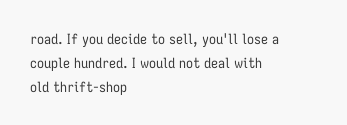road. If you decide to sell, you'll lose a couple hundred. I would not deal with old thrift-shop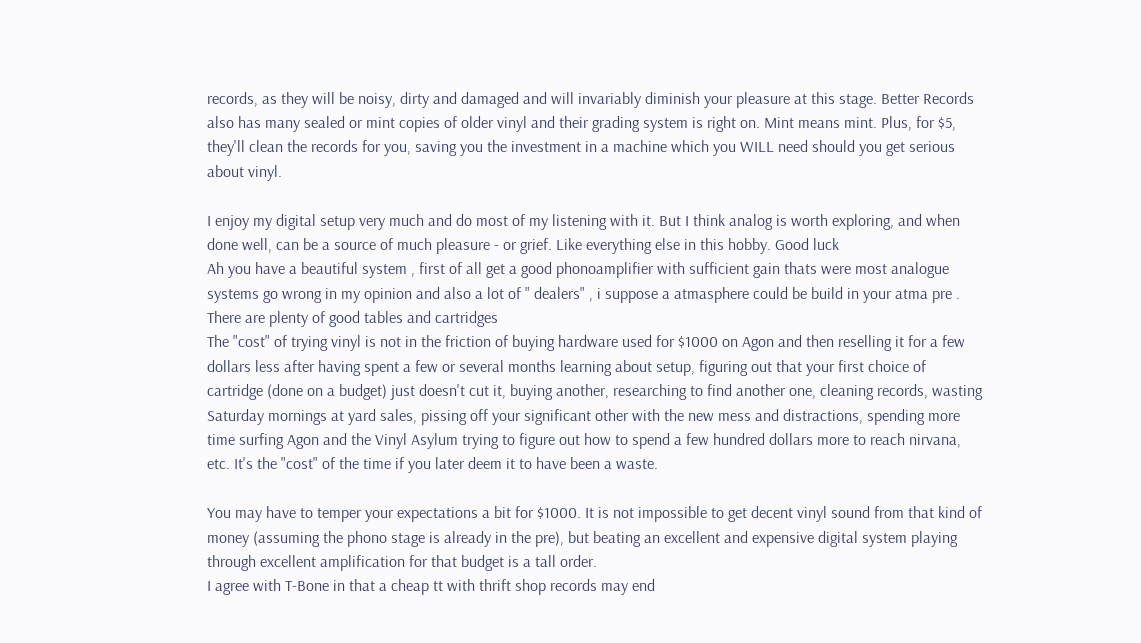records, as they will be noisy, dirty and damaged and will invariably diminish your pleasure at this stage. Better Records also has many sealed or mint copies of older vinyl and their grading system is right on. Mint means mint. Plus, for $5, they'll clean the records for you, saving you the investment in a machine which you WILL need should you get serious about vinyl.

I enjoy my digital setup very much and do most of my listening with it. But I think analog is worth exploring, and when done well, can be a source of much pleasure - or grief. Like everything else in this hobby. Good luck
Ah you have a beautiful system , first of all get a good phonoamplifier with sufficient gain thats were most analogue systems go wrong in my opinion and also a lot of " dealers" , i suppose a atmasphere could be build in your atma pre .
There are plenty of good tables and cartridges
The "cost" of trying vinyl is not in the friction of buying hardware used for $1000 on Agon and then reselling it for a few dollars less after having spent a few or several months learning about setup, figuring out that your first choice of cartridge (done on a budget) just doesn't cut it, buying another, researching to find another one, cleaning records, wasting Saturday mornings at yard sales, pissing off your significant other with the new mess and distractions, spending more time surfing Agon and the Vinyl Asylum trying to figure out how to spend a few hundred dollars more to reach nirvana, etc. It's the "cost" of the time if you later deem it to have been a waste.

You may have to temper your expectations a bit for $1000. It is not impossible to get decent vinyl sound from that kind of money (assuming the phono stage is already in the pre), but beating an excellent and expensive digital system playing through excellent amplification for that budget is a tall order.
I agree with T-Bone in that a cheap tt with thrift shop records may end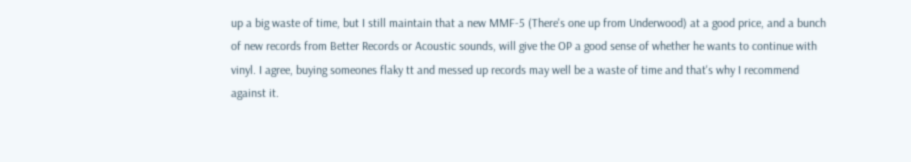up a big waste of time, but I still maintain that a new MMF-5 (There's one up from Underwood) at a good price, and a bunch of new records from Better Records or Acoustic sounds, will give the OP a good sense of whether he wants to continue with vinyl. I agree, buying someones flaky tt and messed up records may well be a waste of time and that's why I recommend against it.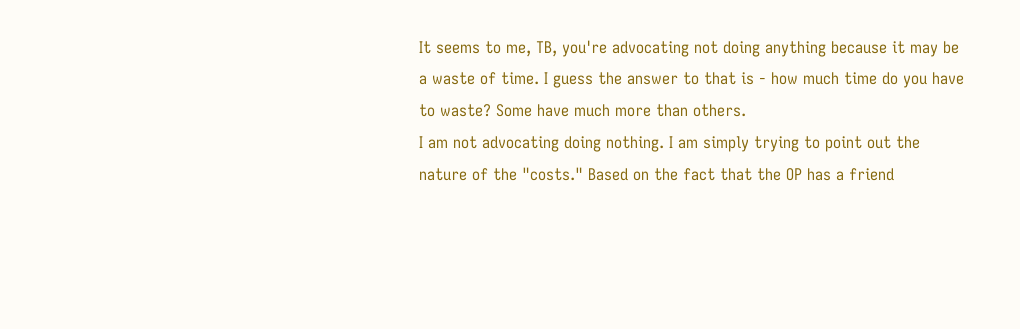It seems to me, TB, you're advocating not doing anything because it may be a waste of time. I guess the answer to that is - how much time do you have to waste? Some have much more than others.
I am not advocating doing nothing. I am simply trying to point out the nature of the "costs." Based on the fact that the OP has a friend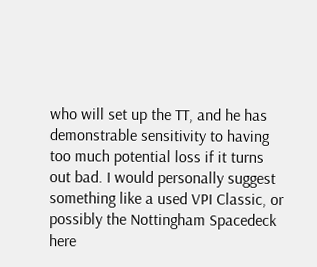who will set up the TT, and he has demonstrable sensitivity to having too much potential loss if it turns out bad. I would personally suggest something like a used VPI Classic, or possibly the Nottingham Spacedeck here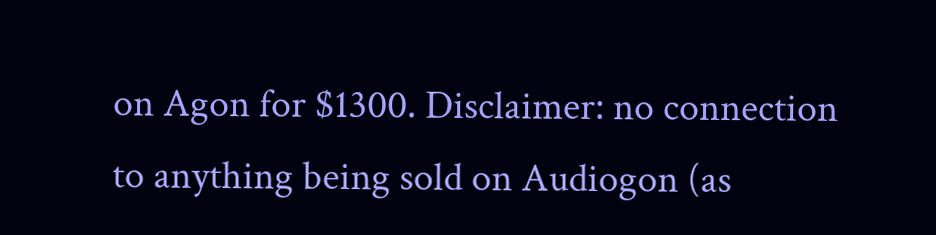on Agon for $1300. Disclaimer: no connection to anything being sold on Audiogon (as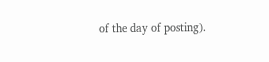of the day of posting).